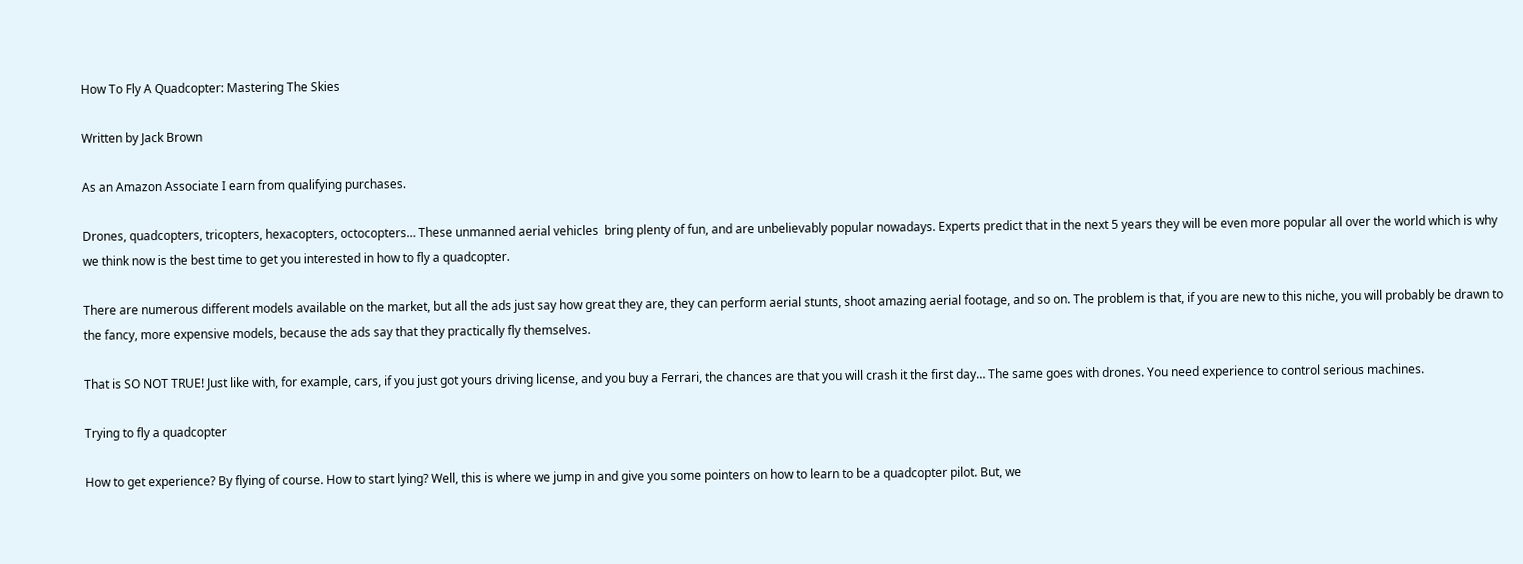How To Fly A Quadcopter: Mastering The Skies

Written by Jack Brown

As an Amazon Associate I earn from qualifying purchases.

Drones, quadcopters, tricopters, hexacopters, octocopters… These unmanned aerial vehicles  bring plenty of fun, and are unbelievably popular nowadays. Experts predict that in the next 5 years they will be even more popular all over the world which is why we think now is the best time to get you interested in how to fly a quadcopter.

There are numerous different models available on the market, but all the ads just say how great they are, they can perform aerial stunts, shoot amazing aerial footage, and so on. The problem is that, if you are new to this niche, you will probably be drawn to the fancy, more expensive models, because the ads say that they practically fly themselves.

That is SO NOT TRUE! Just like with, for example, cars, if you just got yours driving license, and you buy a Ferrari, the chances are that you will crash it the first day… The same goes with drones. You need experience to control serious machines.

Trying to fly a quadcopter

How to get experience? By flying of course. How to start lying? Well, this is where we jump in and give you some pointers on how to learn to be a quadcopter pilot. But, we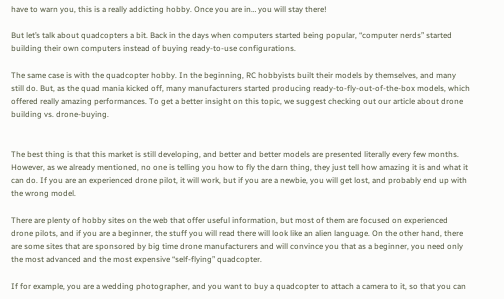have to warn you, this is a really addicting hobby. Once you are in… you will stay there!

But let’s talk about quadcopters a bit. Back in the days when computers started being popular, “computer nerds” started building their own computers instead of buying ready-to-use configurations.

The same case is with the quadcopter hobby. In the beginning, RC hobbyists built their models by themselves, and many still do. But, as the quad mania kicked off, many manufacturers started producing ready-to-fly-out-of-the-box models, which offered really amazing performances. To get a better insight on this topic, we suggest checking out our article about drone building vs. drone-buying.


The best thing is that this market is still developing, and better and better models are presented literally every few months. However, as we already mentioned, no one is telling you how to fly the darn thing, they just tell how amazing it is and what it can do. If you are an experienced drone pilot, it will work, but if you are a newbie, you will get lost, and probably end up with the wrong model.

There are plenty of hobby sites on the web that offer useful information, but most of them are focused on experienced drone pilots, and if you are a beginner, the stuff you will read there will look like an alien language. On the other hand, there are some sites that are sponsored by big time drone manufacturers and will convince you that as a beginner, you need only the most advanced and the most expensive “self-flying” quadcopter.

If for example, you are a wedding photographer, and you want to buy a quadcopter to attach a camera to it, so that you can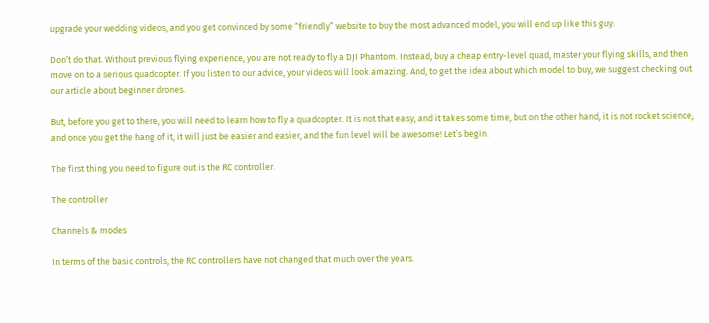upgrade your wedding videos, and you get convinced by some “friendly” website to buy the most advanced model, you will end up like this guy:

Don’t do that. Without previous flying experience, you are not ready to fly a DJI Phantom. Instead, buy a cheap entry-level quad, master your flying skills, and then move on to a serious quadcopter. If you listen to our advice, your videos will look amazing. And, to get the idea about which model to buy, we suggest checking out our article about beginner drones.

But, before you get to there, you will need to learn how to fly a quadcopter. It is not that easy, and it takes some time, but on the other hand, it is not rocket science, and once you get the hang of it, it will just be easier and easier, and the fun level will be awesome! Let’s begin.

The first thing you need to figure out is the RC controller.

The controller

Channels & modes

In terms of the basic controls, the RC controllers have not changed that much over the years.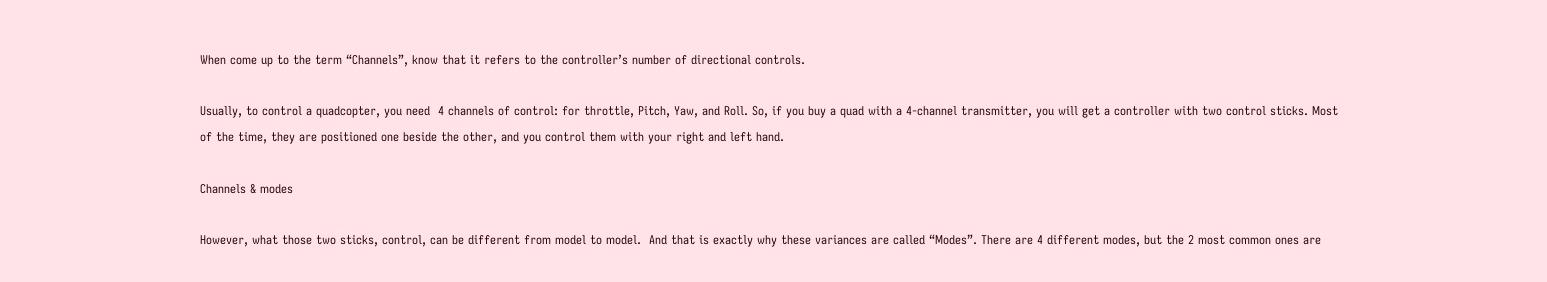When come up to the term “Channels”, know that it refers to the controller’s number of directional controls.

Usually, to control a quadcopter, you need  4 channels of control: for throttle, Pitch, Yaw, and Roll. So, if you buy a quad with a 4-channel transmitter, you will get a controller with two control sticks. Most of the time, they are positioned one beside the other, and you control them with your right and left hand.

Channels & modes

However, what those two sticks, control, can be different from model to model.  And that is exactly why these variances are called “Modes”. There are 4 different modes, but the 2 most common ones are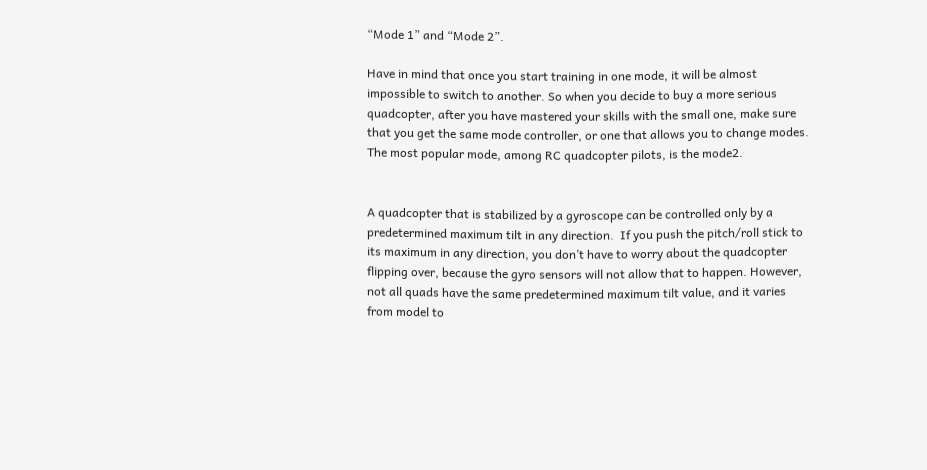“Mode 1” and “Mode 2”.

Have in mind that once you start training in one mode, it will be almost impossible to switch to another. So when you decide to buy a more serious quadcopter, after you have mastered your skills with the small one, make sure that you get the same mode controller, or one that allows you to change modes. The most popular mode, among RC quadcopter pilots, is the mode2.


A quadcopter that is stabilized by a gyroscope can be controlled only by a predetermined maximum tilt in any direction.  If you push the pitch/roll stick to its maximum in any direction, you don’t have to worry about the quadcopter flipping over, because the gyro sensors will not allow that to happen. However, not all quads have the same predetermined maximum tilt value, and it varies from model to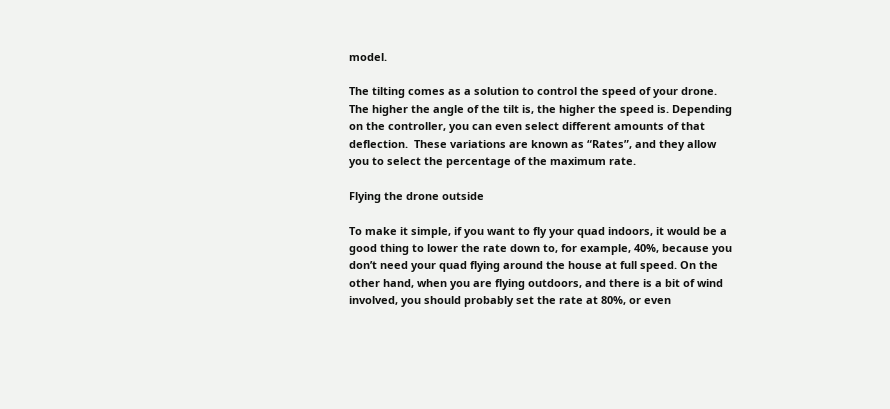model.

The tilting comes as a solution to control the speed of your drone.  The higher the angle of the tilt is, the higher the speed is. Depending on the controller, you can even select different amounts of that deflection.  These variations are known as “Rates”, and they allow you to select the percentage of the maximum rate.

Flying the drone outside

To make it simple, if you want to fly your quad indoors, it would be a good thing to lower the rate down to, for example, 40%, because you don’t need your quad flying around the house at full speed. On the other hand, when you are flying outdoors, and there is a bit of wind involved, you should probably set the rate at 80%, or even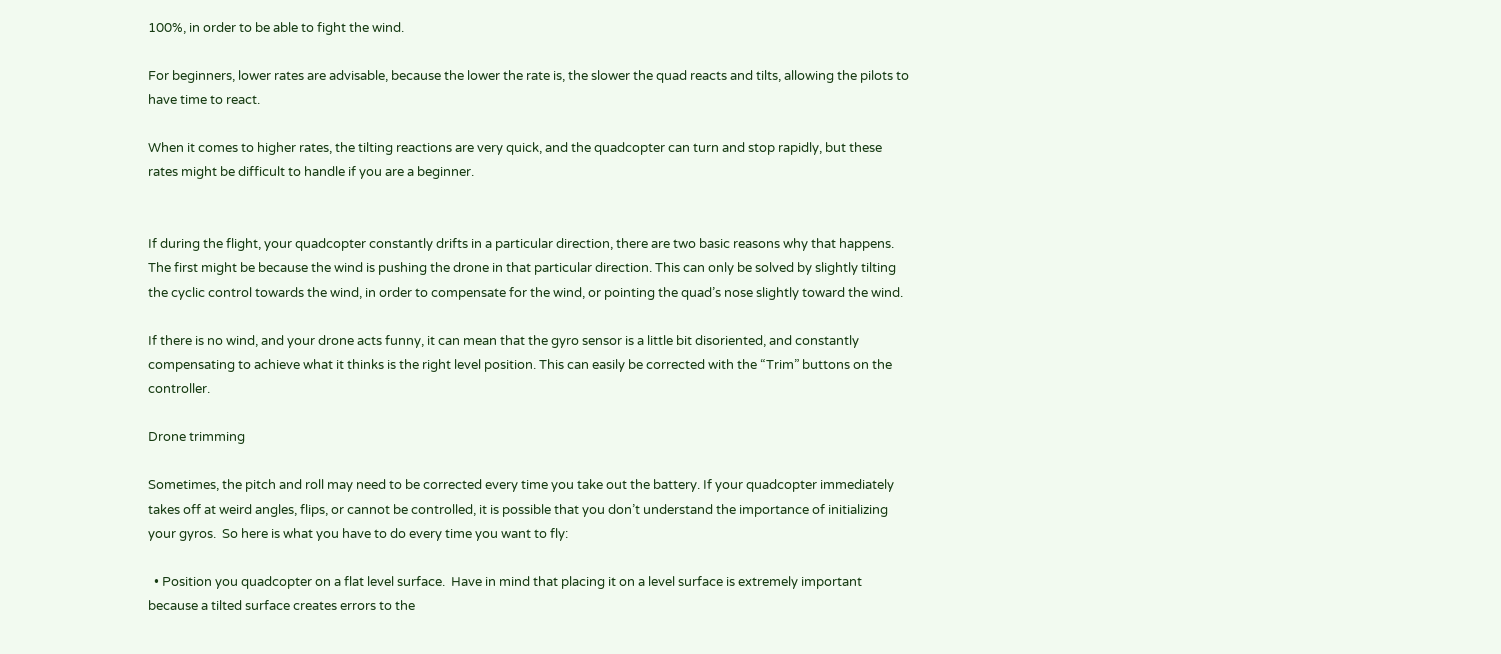100%, in order to be able to fight the wind.

For beginners, lower rates are advisable, because the lower the rate is, the slower the quad reacts and tilts, allowing the pilots to have time to react.

When it comes to higher rates, the tilting reactions are very quick, and the quadcopter can turn and stop rapidly, but these rates might be difficult to handle if you are a beginner.


If during the flight, your quadcopter constantly drifts in a particular direction, there are two basic reasons why that happens. The first might be because the wind is pushing the drone in that particular direction. This can only be solved by slightly tilting the cyclic control towards the wind, in order to compensate for the wind, or pointing the quad’s nose slightly toward the wind.

If there is no wind, and your drone acts funny, it can mean that the gyro sensor is a little bit disoriented, and constantly compensating to achieve what it thinks is the right level position. This can easily be corrected with the “Trim” buttons on the controller.

Drone trimming

Sometimes, the pitch and roll may need to be corrected every time you take out the battery. If your quadcopter immediately takes off at weird angles, flips, or cannot be controlled, it is possible that you don’t understand the importance of initializing your gyros.  So here is what you have to do every time you want to fly:

  • Position you quadcopter on a flat level surface.  Have in mind that placing it on a level surface is extremely important because a tilted surface creates errors to the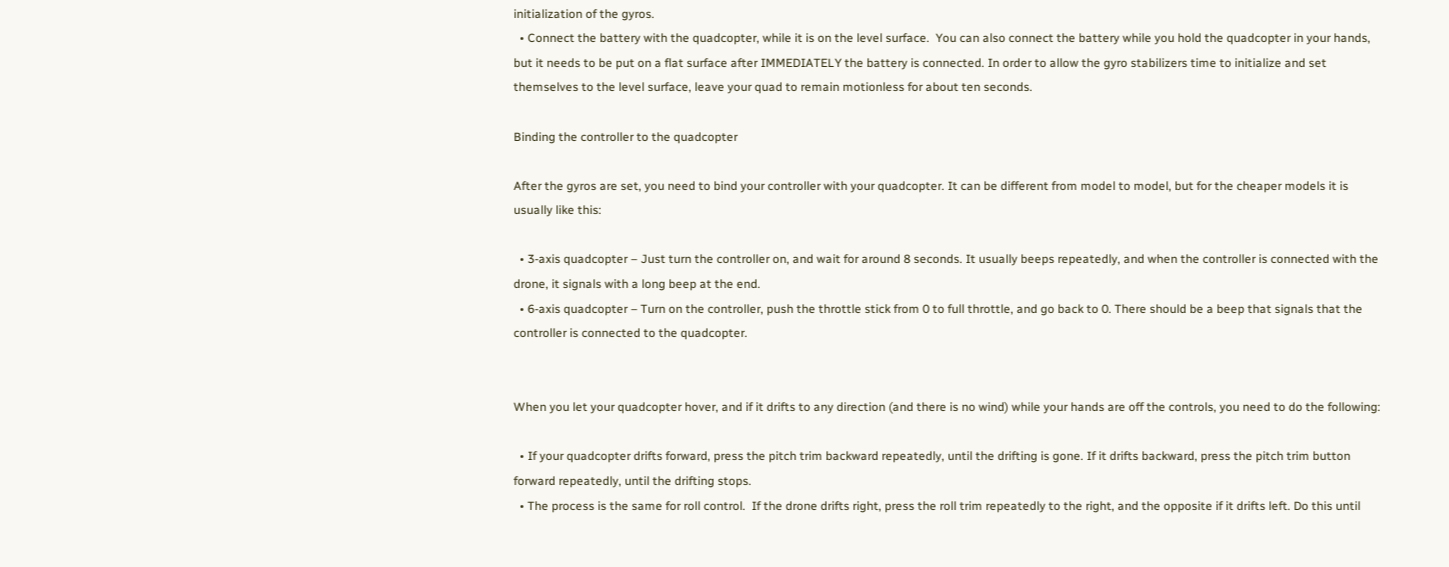initialization of the gyros.
  • Connect the battery with the quadcopter, while it is on the level surface.  You can also connect the battery while you hold the quadcopter in your hands, but it needs to be put on a flat surface after IMMEDIATELY the battery is connected. In order to allow the gyro stabilizers time to initialize and set themselves to the level surface, leave your quad to remain motionless for about ten seconds.

Binding the controller to the quadcopter

After the gyros are set, you need to bind your controller with your quadcopter. It can be different from model to model, but for the cheaper models it is usually like this:

  • 3-axis quadcopter – Just turn the controller on, and wait for around 8 seconds. It usually beeps repeatedly, and when the controller is connected with the drone, it signals with a long beep at the end.
  • 6-axis quadcopter – Turn on the controller, push the throttle stick from 0 to full throttle, and go back to 0. There should be a beep that signals that the controller is connected to the quadcopter.


When you let your quadcopter hover, and if it drifts to any direction (and there is no wind) while your hands are off the controls, you need to do the following:

  • If your quadcopter drifts forward, press the pitch trim backward repeatedly, until the drifting is gone. If it drifts backward, press the pitch trim button forward repeatedly, until the drifting stops.
  • The process is the same for roll control.  If the drone drifts right, press the roll trim repeatedly to the right, and the opposite if it drifts left. Do this until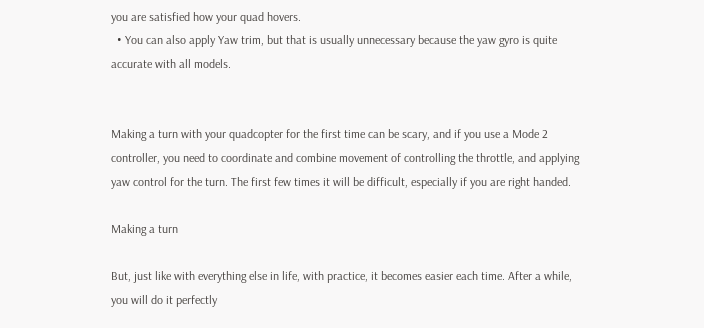you are satisfied how your quad hovers.
  • You can also apply Yaw trim, but that is usually unnecessary because the yaw gyro is quite accurate with all models.


Making a turn with your quadcopter for the first time can be scary, and if you use a Mode 2 controller, you need to coordinate and combine movement of controlling the throttle, and applying yaw control for the turn. The first few times it will be difficult, especially if you are right handed.

Making a turn

But, just like with everything else in life, with practice, it becomes easier each time. After a while, you will do it perfectly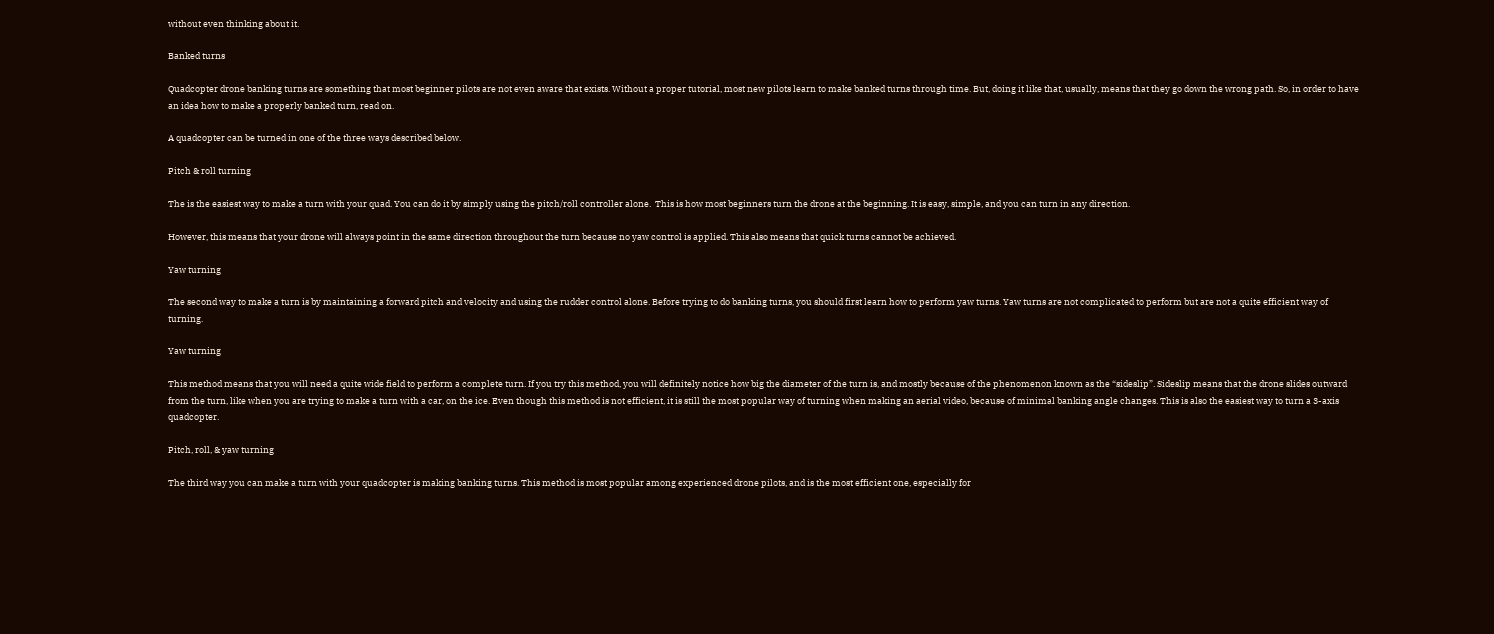without even thinking about it.

Banked turns

Quadcopter drone banking turns are something that most beginner pilots are not even aware that exists. Without a proper tutorial, most new pilots learn to make banked turns through time. But, doing it like that, usually, means that they go down the wrong path. So, in order to have an idea how to make a properly banked turn, read on.

A quadcopter can be turned in one of the three ways described below.

Pitch & roll turning

The is the easiest way to make a turn with your quad. You can do it by simply using the pitch/roll controller alone.  This is how most beginners turn the drone at the beginning. It is easy, simple, and you can turn in any direction.

However, this means that your drone will always point in the same direction throughout the turn because no yaw control is applied. This also means that quick turns cannot be achieved.

Yaw turning

The second way to make a turn is by maintaining a forward pitch and velocity and using the rudder control alone. Before trying to do banking turns, you should first learn how to perform yaw turns. Yaw turns are not complicated to perform but are not a quite efficient way of turning.

Yaw turning

This method means that you will need a quite wide field to perform a complete turn. If you try this method, you will definitely notice how big the diameter of the turn is, and mostly because of the phenomenon known as the “sideslip”. Sideslip means that the drone slides outward from the turn, like when you are trying to make a turn with a car, on the ice. Even though this method is not efficient, it is still the most popular way of turning when making an aerial video, because of minimal banking angle changes. This is also the easiest way to turn a 3-axis quadcopter.

Pitch, roll, & yaw turning

The third way you can make a turn with your quadcopter is making banking turns. This method is most popular among experienced drone pilots, and is the most efficient one, especially for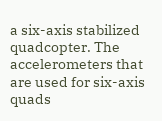a six-axis stabilized quadcopter. The accelerometers that are used for six-axis quads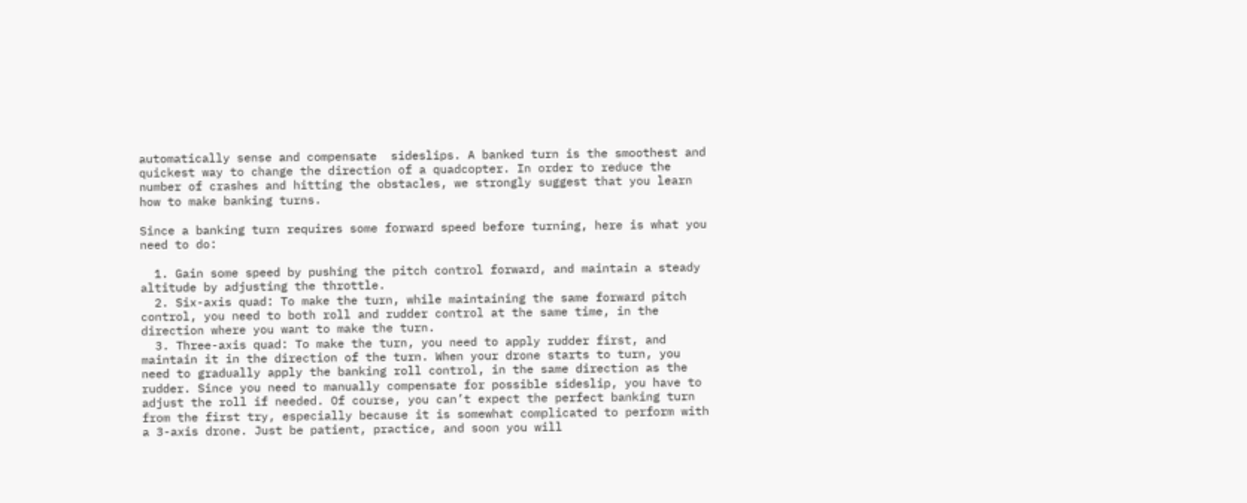automatically sense and compensate  sideslips. A banked turn is the smoothest and quickest way to change the direction of a quadcopter. In order to reduce the number of crashes and hitting the obstacles, we strongly suggest that you learn how to make banking turns.

Since a banking turn requires some forward speed before turning, here is what you need to do:

  1. Gain some speed by pushing the pitch control forward, and maintain a steady altitude by adjusting the throttle.
  2. Six-axis quad: To make the turn, while maintaining the same forward pitch control, you need to both roll and rudder control at the same time, in the direction where you want to make the turn.
  3. Three-axis quad: To make the turn, you need to apply rudder first, and maintain it in the direction of the turn. When your drone starts to turn, you need to gradually apply the banking roll control, in the same direction as the rudder. Since you need to manually compensate for possible sideslip, you have to adjust the roll if needed. Of course, you can’t expect the perfect banking turn from the first try, especially because it is somewhat complicated to perform with a 3-axis drone. Just be patient, practice, and soon you will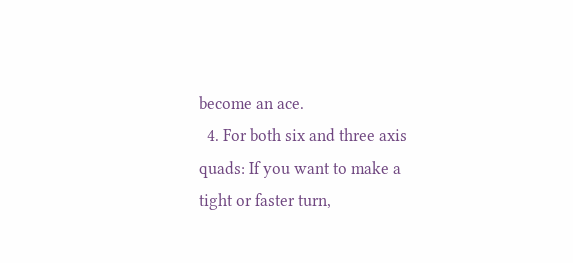become an ace.
  4. For both six and three axis quads: If you want to make a tight or faster turn,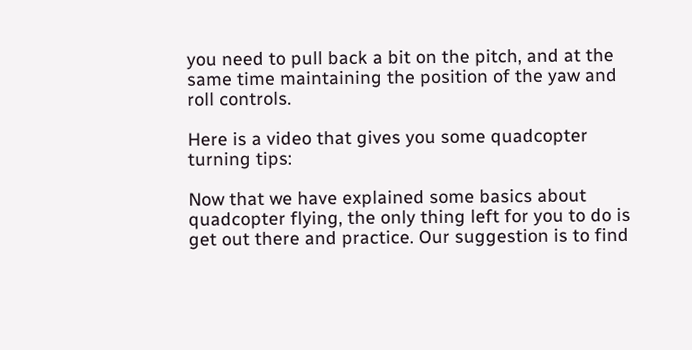you need to pull back a bit on the pitch, and at the same time maintaining the position of the yaw and roll controls.

Here is a video that gives you some quadcopter turning tips:

Now that we have explained some basics about quadcopter flying, the only thing left for you to do is get out there and practice. Our suggestion is to find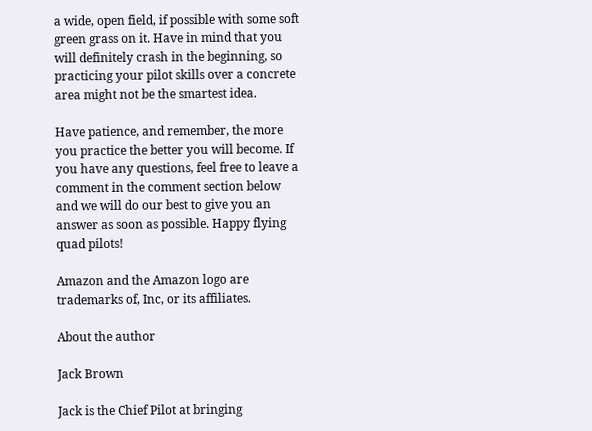a wide, open field, if possible with some soft green grass on it. Have in mind that you will definitely crash in the beginning, so practicing your pilot skills over a concrete area might not be the smartest idea.

Have patience, and remember, the more you practice the better you will become. If you have any questions, feel free to leave a comment in the comment section below and we will do our best to give you an answer as soon as possible. Happy flying quad pilots!

Amazon and the Amazon logo are trademarks of, Inc, or its affiliates.

About the author

Jack Brown

Jack is the Chief Pilot at bringing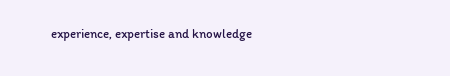experience, expertise and knowledge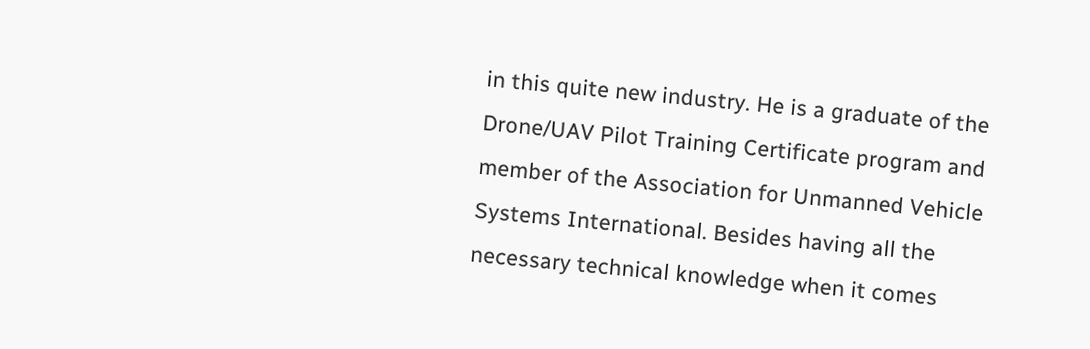in this quite new industry. He is a graduate of the Drone/UAV Pilot Training Certificate program and member of the Association for Unmanned Vehicle Systems International. Besides having all the necessary technical knowledge when it comes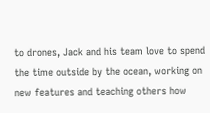to drones, Jack and his team love to spend the time outside by the ocean, working on new features and teaching others how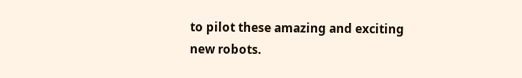to pilot these amazing and exciting new robots.